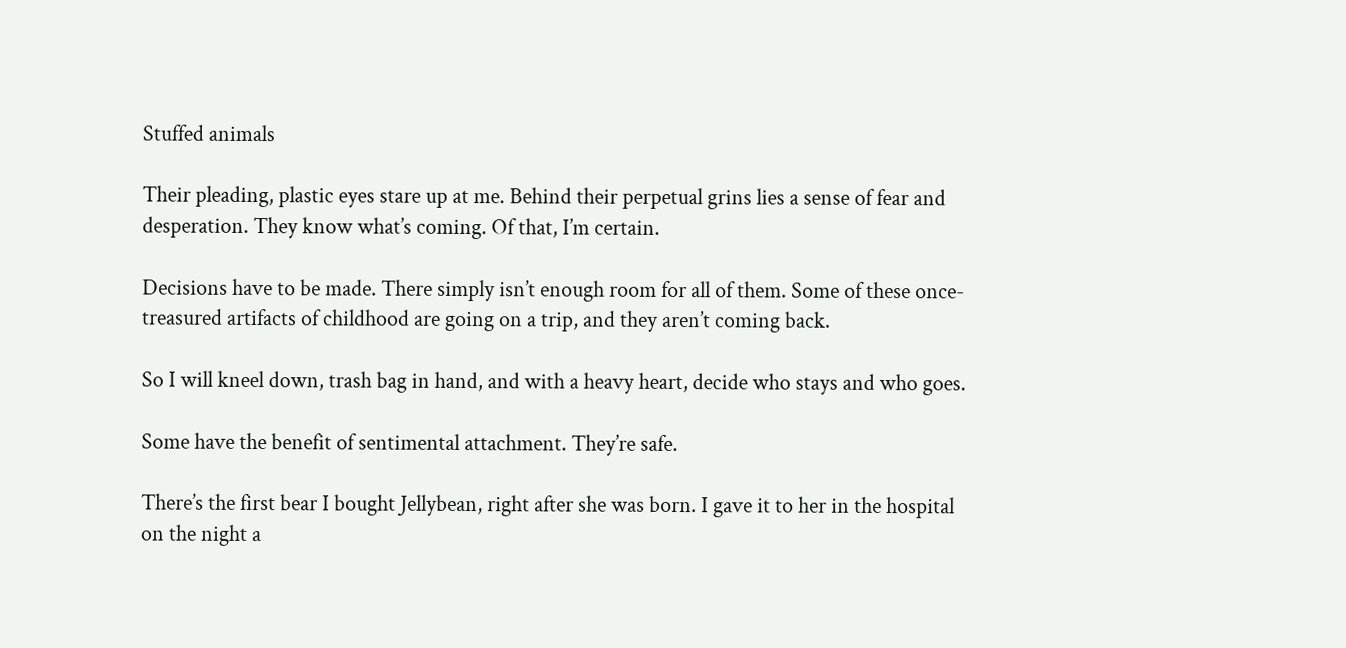Stuffed animals

Their pleading, plastic eyes stare up at me. Behind their perpetual grins lies a sense of fear and desperation. They know what’s coming. Of that, I’m certain.

Decisions have to be made. There simply isn’t enough room for all of them. Some of these once-treasured artifacts of childhood are going on a trip, and they aren’t coming back.

So I will kneel down, trash bag in hand, and with a heavy heart, decide who stays and who goes.

Some have the benefit of sentimental attachment. They’re safe.

There’s the first bear I bought Jellybean, right after she was born. I gave it to her in the hospital on the night a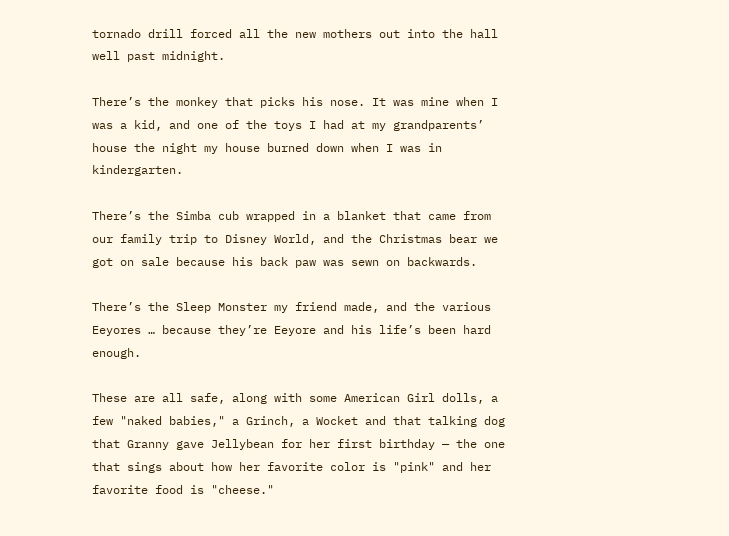tornado drill forced all the new mothers out into the hall well past midnight.

There’s the monkey that picks his nose. It was mine when I was a kid, and one of the toys I had at my grandparents’ house the night my house burned down when I was in kindergarten.

There’s the Simba cub wrapped in a blanket that came from our family trip to Disney World, and the Christmas bear we got on sale because his back paw was sewn on backwards.

There’s the Sleep Monster my friend made, and the various Eeyores … because they’re Eeyore and his life’s been hard enough.

These are all safe, along with some American Girl dolls, a few "naked babies," a Grinch, a Wocket and that talking dog that Granny gave Jellybean for her first birthday — the one that sings about how her favorite color is "pink" and her favorite food is "cheese."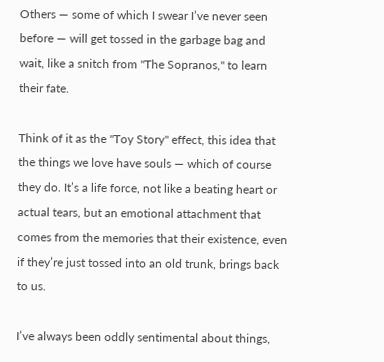Others — some of which I swear I’ve never seen before — will get tossed in the garbage bag and wait, like a snitch from "The Sopranos," to learn their fate.

Think of it as the "Toy Story" effect, this idea that the things we love have souls — which of course they do. It’s a life force, not like a beating heart or actual tears, but an emotional attachment that comes from the memories that their existence, even if they’re just tossed into an old trunk, brings back to us.

I’ve always been oddly sentimental about things,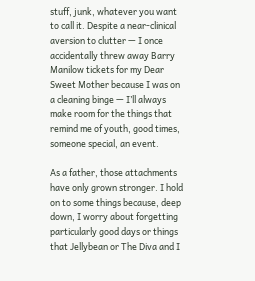stuff, junk, whatever you want to call it. Despite a near-clinical aversion to clutter — I once accidentally threw away Barry Manilow tickets for my Dear Sweet Mother because I was on a cleaning binge — I’ll always make room for the things that remind me of youth, good times, someone special, an event.

As a father, those attachments have only grown stronger. I hold on to some things because, deep down, I worry about forgetting particularly good days or things that Jellybean or The Diva and I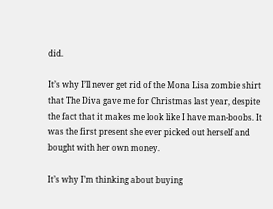did.

It’s why I’ll never get rid of the Mona Lisa zombie shirt that The Diva gave me for Christmas last year, despite the fact that it makes me look like I have man-boobs. It was the first present she ever picked out herself and bought with her own money.

It’s why I’m thinking about buying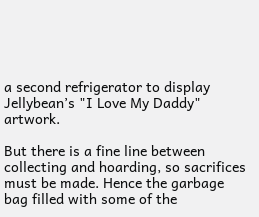a second refrigerator to display Jellybean’s "I Love My Daddy" artwork.

But there is a fine line between collecting and hoarding, so sacrifices must be made. Hence the garbage bag filled with some of the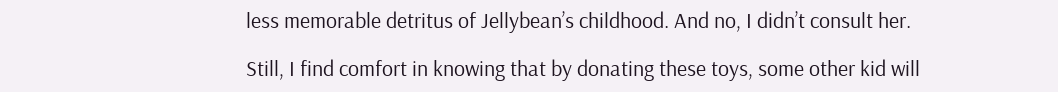less memorable detritus of Jellybean’s childhood. And no, I didn’t consult her.

Still, I find comfort in knowing that by donating these toys, some other kid will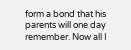form a bond that his parents will one day remember. Now all I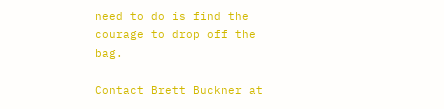need to do is find the courage to drop off the bag.

Contact Brett Buckner at